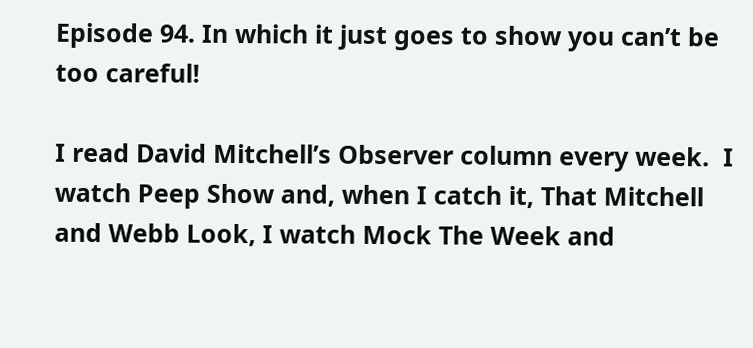Episode 94. In which it just goes to show you can’t be too careful!

I read David Mitchell’s Observer column every week.  I watch Peep Show and, when I catch it, That Mitchell and Webb Look, I watch Mock The Week and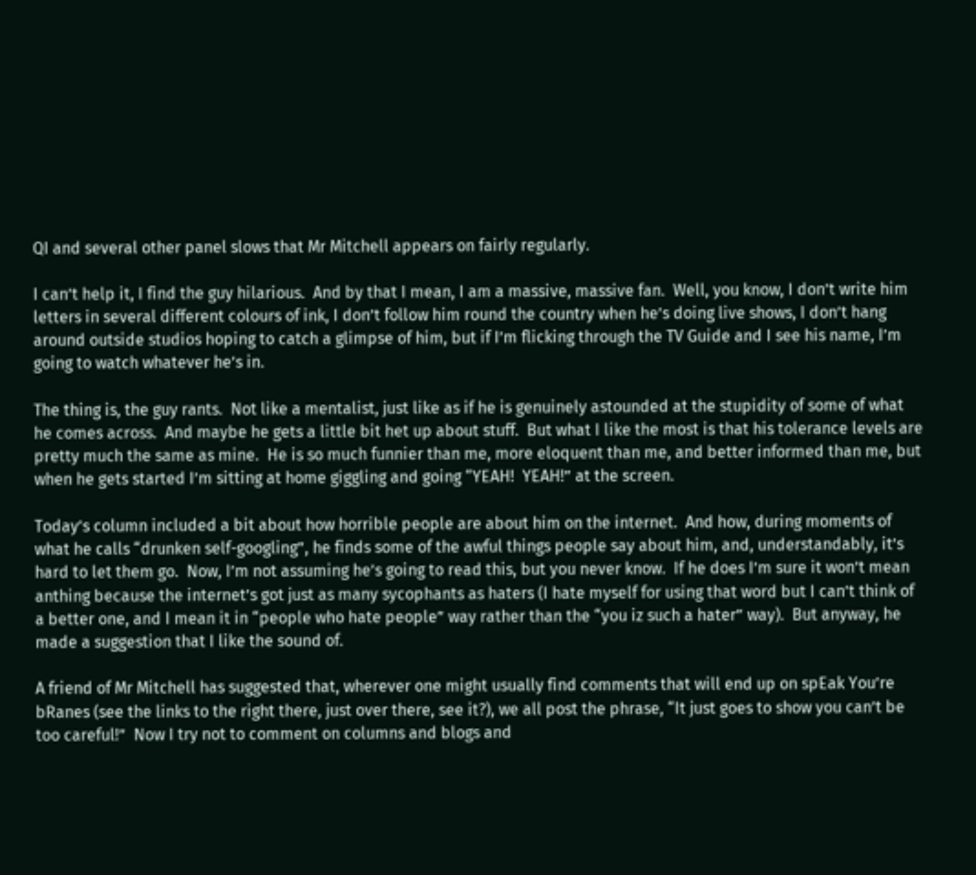QI and several other panel slows that Mr Mitchell appears on fairly regularly.

I can’t help it, I find the guy hilarious.  And by that I mean, I am a massive, massive fan.  Well, you know, I don’t write him letters in several different colours of ink, I don’t follow him round the country when he’s doing live shows, I don’t hang around outside studios hoping to catch a glimpse of him, but if I’m flicking through the TV Guide and I see his name, I’m going to watch whatever he’s in.

The thing is, the guy rants.  Not like a mentalist, just like as if he is genuinely astounded at the stupidity of some of what he comes across.  And maybe he gets a little bit het up about stuff.  But what I like the most is that his tolerance levels are pretty much the same as mine.  He is so much funnier than me, more eloquent than me, and better informed than me, but when he gets started I’m sitting at home giggling and going “YEAH!  YEAH!” at the screen.

Today’s column included a bit about how horrible people are about him on the internet.  And how, during moments of what he calls “drunken self-googling”, he finds some of the awful things people say about him, and, understandably, it’s hard to let them go.  Now, I’m not assuming he’s going to read this, but you never know.  If he does I’m sure it won’t mean anthing because the internet’s got just as many sycophants as haters (I hate myself for using that word but I can’t think of a better one, and I mean it in “people who hate people” way rather than the “you iz such a hater” way).  But anyway, he made a suggestion that I like the sound of.

A friend of Mr Mitchell has suggested that, wherever one might usually find comments that will end up on spEak You’re bRanes (see the links to the right there, just over there, see it?), we all post the phrase, “It just goes to show you can’t be too careful!”  Now I try not to comment on columns and blogs and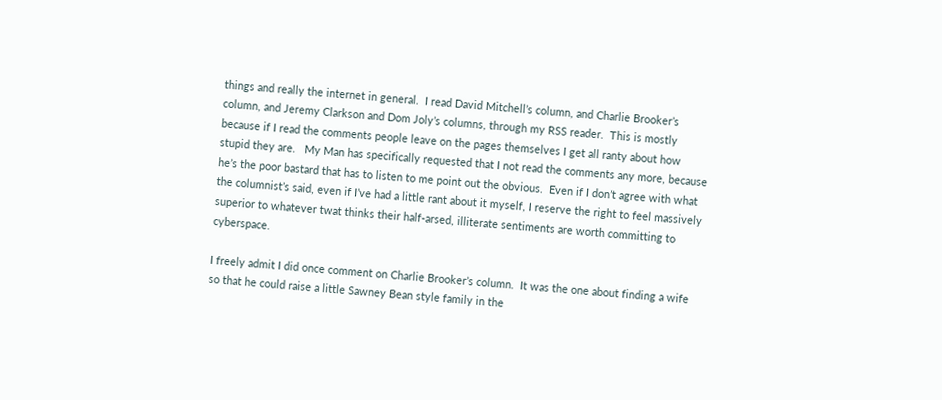things and really the internet in general.  I read David Mitchell’s column, and Charlie Brooker’s column, and Jeremy Clarkson and Dom Joly’s columns, through my RSS reader.  This is mostly because if I read the comments people leave on the pages themselves I get all ranty about how stupid they are.   My Man has specifically requested that I not read the comments any more, because he’s the poor bastard that has to listen to me point out the obvious.  Even if I don’t agree with what the columnist’s said, even if I’ve had a little rant about it myself, I reserve the right to feel massively superior to whatever twat thinks their half-arsed, illiterate sentiments are worth committing to cyberspace.

I freely admit I did once comment on Charlie Brooker’s column.  It was the one about finding a wife so that he could raise a little Sawney Bean style family in the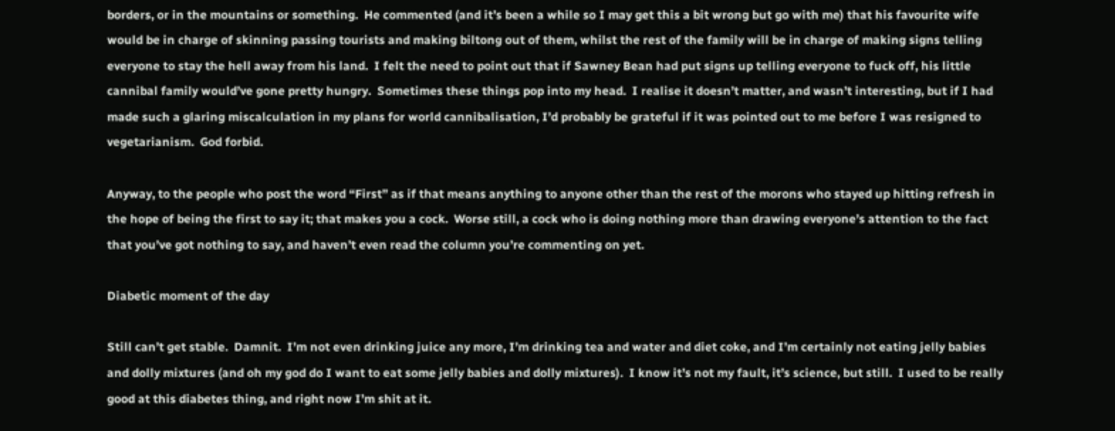borders, or in the mountains or something.  He commented (and it’s been a while so I may get this a bit wrong but go with me) that his favourite wife would be in charge of skinning passing tourists and making biltong out of them, whilst the rest of the family will be in charge of making signs telling everyone to stay the hell away from his land.  I felt the need to point out that if Sawney Bean had put signs up telling everyone to fuck off, his little cannibal family would’ve gone pretty hungry.  Sometimes these things pop into my head.  I realise it doesn’t matter, and wasn’t interesting, but if I had made such a glaring miscalculation in my plans for world cannibalisation, I’d probably be grateful if it was pointed out to me before I was resigned to vegetarianism.  God forbid.

Anyway, to the people who post the word “First” as if that means anything to anyone other than the rest of the morons who stayed up hitting refresh in the hope of being the first to say it; that makes you a cock.  Worse still, a cock who is doing nothing more than drawing everyone’s attention to the fact that you’ve got nothing to say, and haven’t even read the column you’re commenting on yet.

Diabetic moment of the day

Still can’t get stable.  Damnit.  I’m not even drinking juice any more, I’m drinking tea and water and diet coke, and I’m certainly not eating jelly babies and dolly mixtures (and oh my god do I want to eat some jelly babies and dolly mixtures).  I know it’s not my fault, it’s science, but still.  I used to be really good at this diabetes thing, and right now I’m shit at it.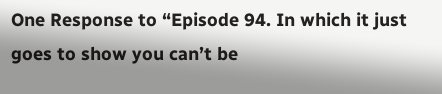One Response to “Episode 94. In which it just goes to show you can’t be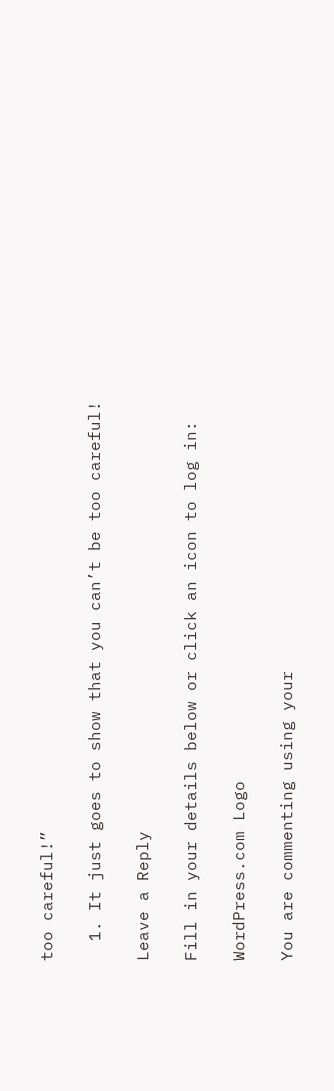too careful!”

  1. It just goes to show that you can’t be too careful!

Leave a Reply

Fill in your details below or click an icon to log in:

WordPress.com Logo

You are commenting using your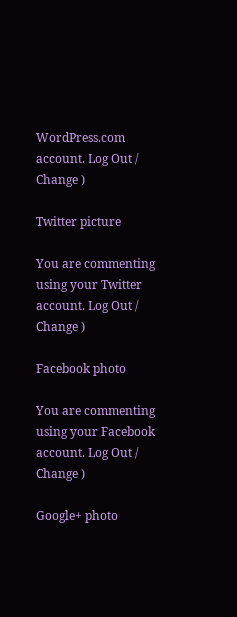WordPress.com account. Log Out / Change )

Twitter picture

You are commenting using your Twitter account. Log Out / Change )

Facebook photo

You are commenting using your Facebook account. Log Out / Change )

Google+ photo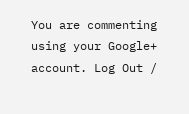You are commenting using your Google+ account. Log Out /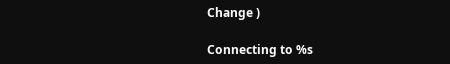Change )

Connecting to %s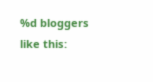%d bloggers like this: